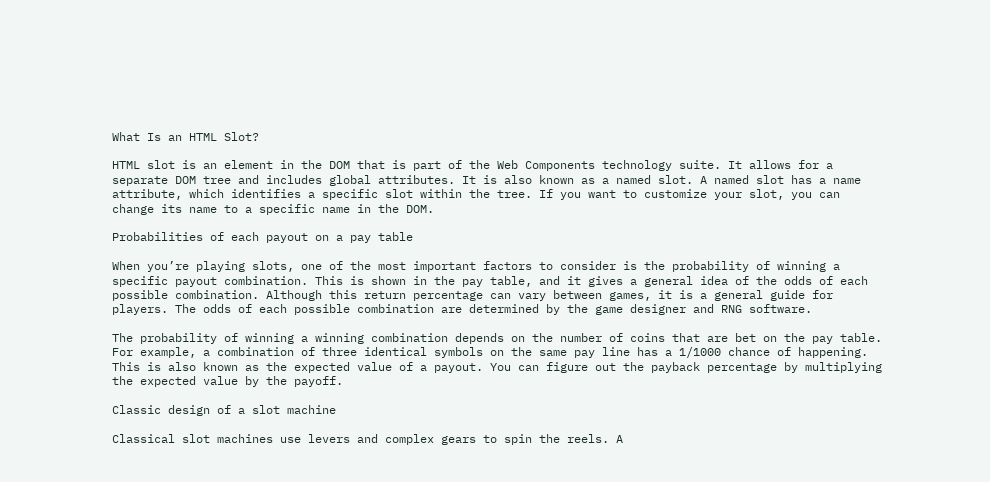What Is an HTML Slot?

HTML slot is an element in the DOM that is part of the Web Components technology suite. It allows for a separate DOM tree and includes global attributes. It is also known as a named slot. A named slot has a name attribute, which identifies a specific slot within the tree. If you want to customize your slot, you can change its name to a specific name in the DOM.

Probabilities of each payout on a pay table

When you’re playing slots, one of the most important factors to consider is the probability of winning a specific payout combination. This is shown in the pay table, and it gives a general idea of the odds of each possible combination. Although this return percentage can vary between games, it is a general guide for players. The odds of each possible combination are determined by the game designer and RNG software.

The probability of winning a winning combination depends on the number of coins that are bet on the pay table. For example, a combination of three identical symbols on the same pay line has a 1/1000 chance of happening. This is also known as the expected value of a payout. You can figure out the payback percentage by multiplying the expected value by the payoff.

Classic design of a slot machine

Classical slot machines use levers and complex gears to spin the reels. A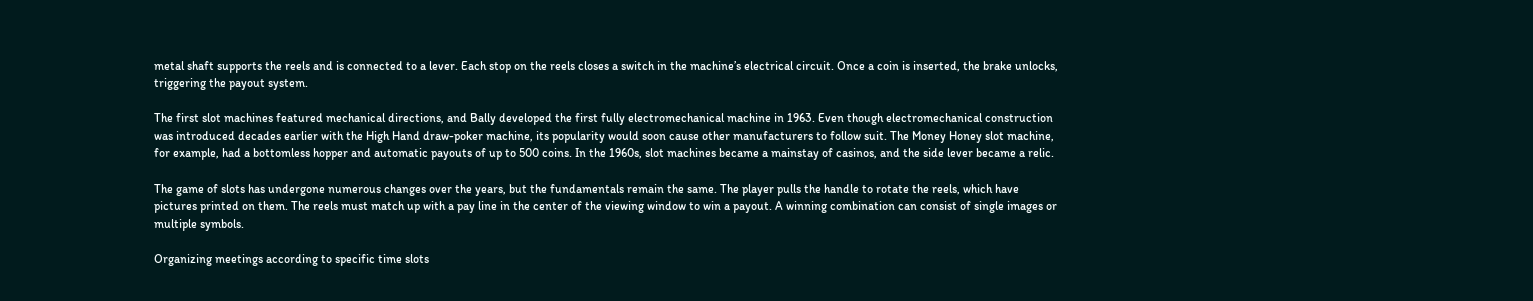metal shaft supports the reels and is connected to a lever. Each stop on the reels closes a switch in the machine’s electrical circuit. Once a coin is inserted, the brake unlocks, triggering the payout system.

The first slot machines featured mechanical directions, and Bally developed the first fully electromechanical machine in 1963. Even though electromechanical construction was introduced decades earlier with the High Hand draw-poker machine, its popularity would soon cause other manufacturers to follow suit. The Money Honey slot machine, for example, had a bottomless hopper and automatic payouts of up to 500 coins. In the 1960s, slot machines became a mainstay of casinos, and the side lever became a relic.

The game of slots has undergone numerous changes over the years, but the fundamentals remain the same. The player pulls the handle to rotate the reels, which have pictures printed on them. The reels must match up with a pay line in the center of the viewing window to win a payout. A winning combination can consist of single images or multiple symbols.

Organizing meetings according to specific time slots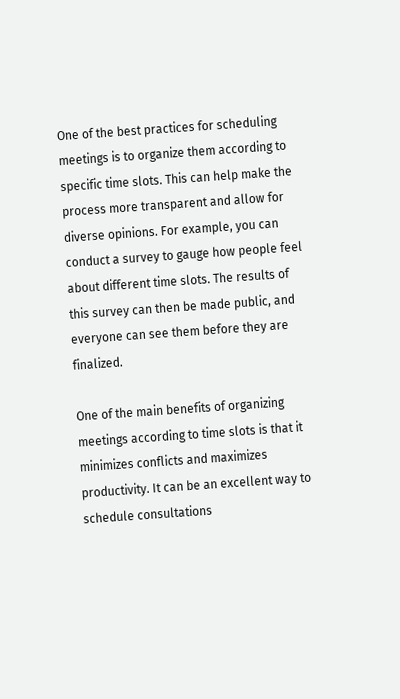One of the best practices for scheduling meetings is to organize them according to specific time slots. This can help make the process more transparent and allow for diverse opinions. For example, you can conduct a survey to gauge how people feel about different time slots. The results of this survey can then be made public, and everyone can see them before they are finalized.

One of the main benefits of organizing meetings according to time slots is that it minimizes conflicts and maximizes productivity. It can be an excellent way to schedule consultations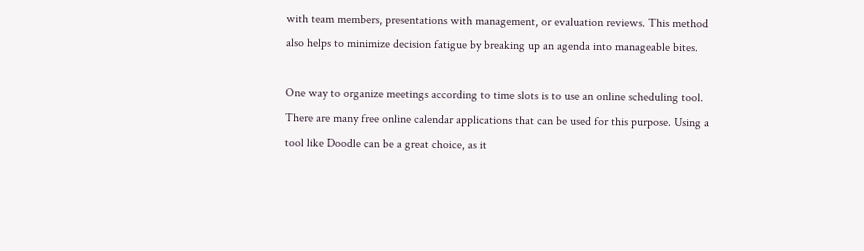with team members, presentations with management, or evaluation reviews. This method also helps to minimize decision fatigue by breaking up an agenda into manageable bites.

One way to organize meetings according to time slots is to use an online scheduling tool. There are many free online calendar applications that can be used for this purpose. Using a tool like Doodle can be a great choice, as it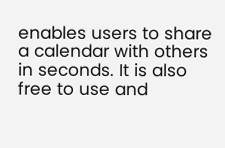enables users to share a calendar with others in seconds. It is also free to use and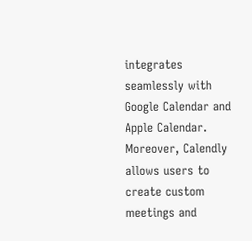integrates seamlessly with Google Calendar and Apple Calendar. Moreover, Calendly allows users to create custom meetings and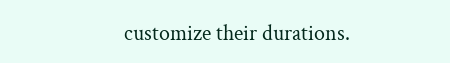customize their durations.